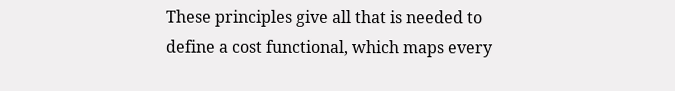These principles give all that is needed to define a cost functional, which maps every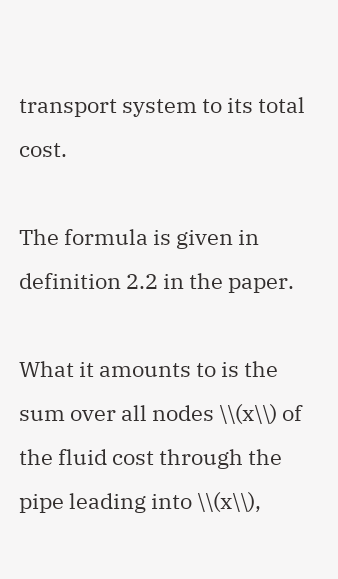transport system to its total cost.

The formula is given in definition 2.2 in the paper.

What it amounts to is the sum over all nodes \\(x\\) of the fluid cost through the pipe leading into \\(x\\),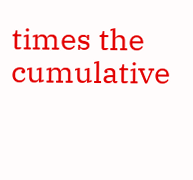times the cumulative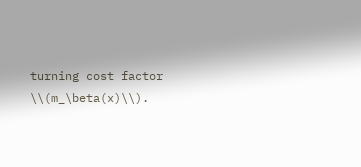turning cost factor \\(m_\beta(x)\\).